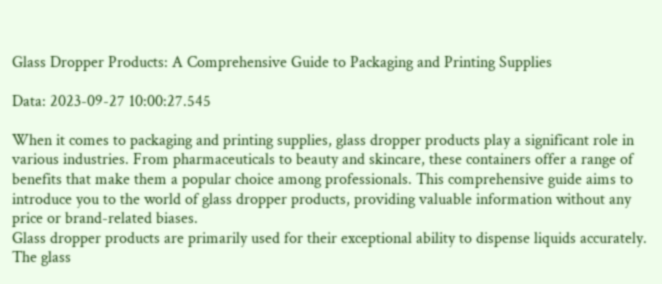Glass Dropper Products: A Comprehensive Guide to Packaging and Printing Supplies

Data: 2023-09-27 10:00:27.545

When it comes to packaging and printing supplies, glass dropper products play a significant role in various industries. From pharmaceuticals to beauty and skincare, these containers offer a range of benefits that make them a popular choice among professionals. This comprehensive guide aims to introduce you to the world of glass dropper products, providing valuable information without any price or brand-related biases.
Glass dropper products are primarily used for their exceptional ability to dispense liquids accurately. The glass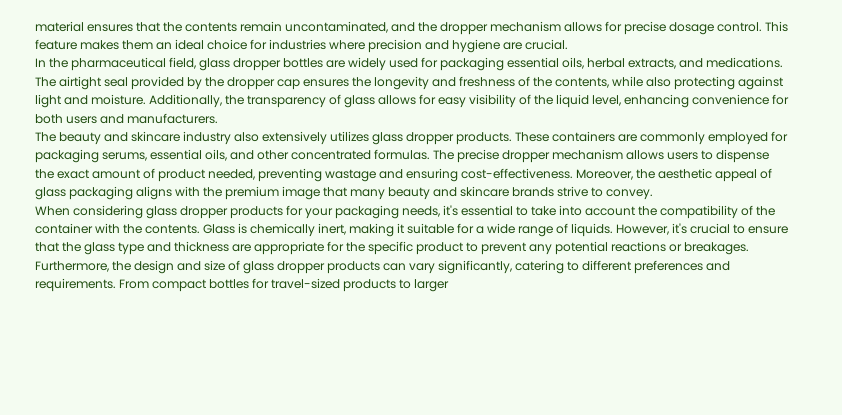material ensures that the contents remain uncontaminated, and the dropper mechanism allows for precise dosage control. This feature makes them an ideal choice for industries where precision and hygiene are crucial.
In the pharmaceutical field, glass dropper bottles are widely used for packaging essential oils, herbal extracts, and medications. The airtight seal provided by the dropper cap ensures the longevity and freshness of the contents, while also protecting against light and moisture. Additionally, the transparency of glass allows for easy visibility of the liquid level, enhancing convenience for both users and manufacturers.
The beauty and skincare industry also extensively utilizes glass dropper products. These containers are commonly employed for packaging serums, essential oils, and other concentrated formulas. The precise dropper mechanism allows users to dispense the exact amount of product needed, preventing wastage and ensuring cost-effectiveness. Moreover, the aesthetic appeal of glass packaging aligns with the premium image that many beauty and skincare brands strive to convey.
When considering glass dropper products for your packaging needs, it's essential to take into account the compatibility of the container with the contents. Glass is chemically inert, making it suitable for a wide range of liquids. However, it's crucial to ensure that the glass type and thickness are appropriate for the specific product to prevent any potential reactions or breakages.
Furthermore, the design and size of glass dropper products can vary significantly, catering to different preferences and requirements. From compact bottles for travel-sized products to larger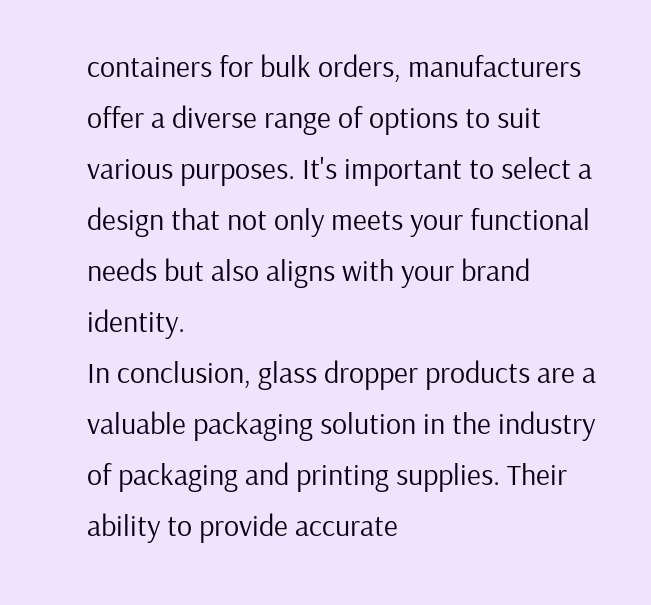containers for bulk orders, manufacturers offer a diverse range of options to suit various purposes. It's important to select a design that not only meets your functional needs but also aligns with your brand identity.
In conclusion, glass dropper products are a valuable packaging solution in the industry of packaging and printing supplies. Their ability to provide accurate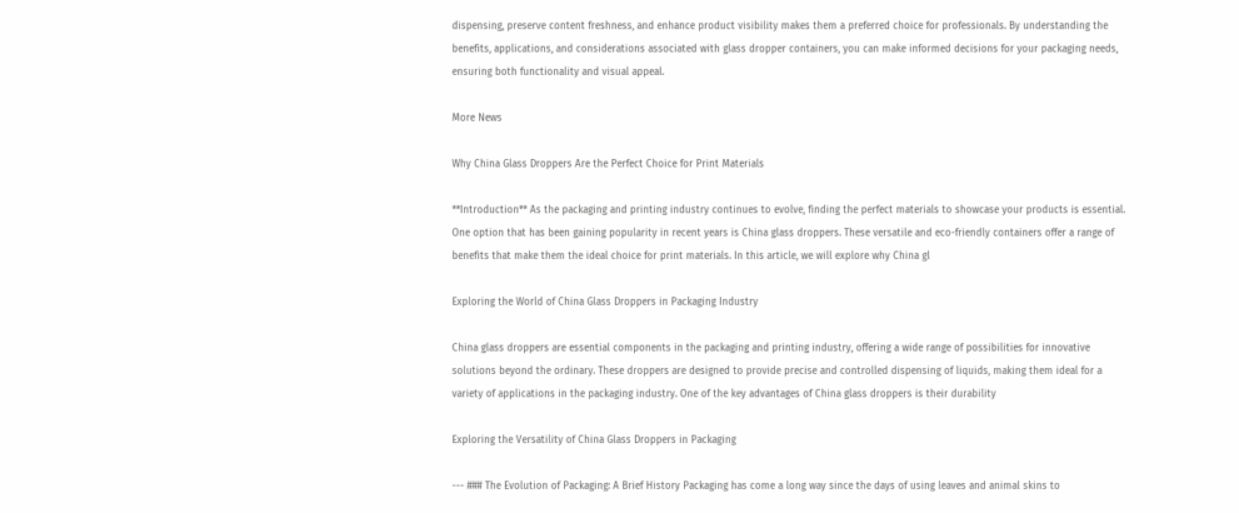dispensing, preserve content freshness, and enhance product visibility makes them a preferred choice for professionals. By understanding the benefits, applications, and considerations associated with glass dropper containers, you can make informed decisions for your packaging needs, ensuring both functionality and visual appeal.

More News

Why China Glass Droppers Are the Perfect Choice for Print Materials

**Introduction** As the packaging and printing industry continues to evolve, finding the perfect materials to showcase your products is essential. One option that has been gaining popularity in recent years is China glass droppers. These versatile and eco-friendly containers offer a range of benefits that make them the ideal choice for print materials. In this article, we will explore why China gl

Exploring the World of China Glass Droppers in Packaging Industry

China glass droppers are essential components in the packaging and printing industry, offering a wide range of possibilities for innovative solutions beyond the ordinary. These droppers are designed to provide precise and controlled dispensing of liquids, making them ideal for a variety of applications in the packaging industry. One of the key advantages of China glass droppers is their durability

Exploring the Versatility of China Glass Droppers in Packaging

--- ### The Evolution of Packaging: A Brief History Packaging has come a long way since the days of using leaves and animal skins to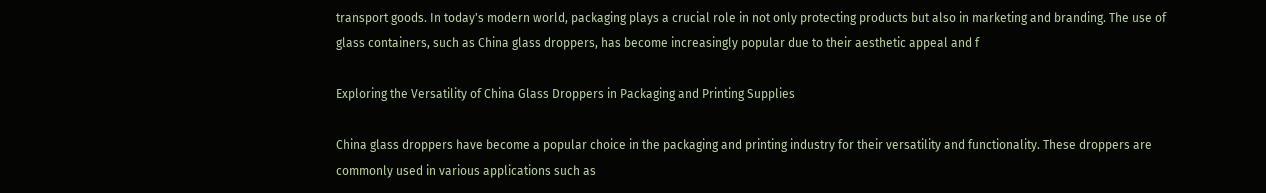transport goods. In today's modern world, packaging plays a crucial role in not only protecting products but also in marketing and branding. The use of glass containers, such as China glass droppers, has become increasingly popular due to their aesthetic appeal and f

Exploring the Versatility of China Glass Droppers in Packaging and Printing Supplies

China glass droppers have become a popular choice in the packaging and printing industry for their versatility and functionality. These droppers are commonly used in various applications such as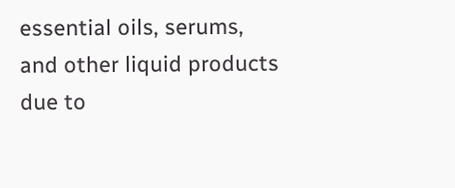essential oils, serums, and other liquid products due to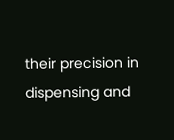their precision in dispensing and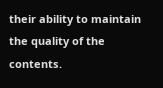their ability to maintain the quality of the contents.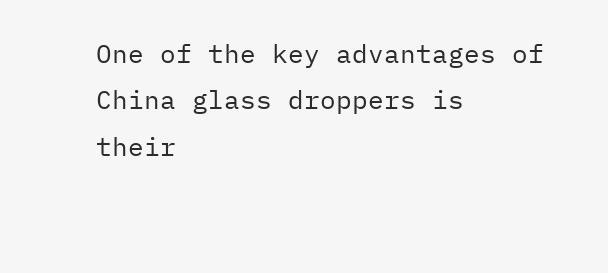One of the key advantages of China glass droppers is their